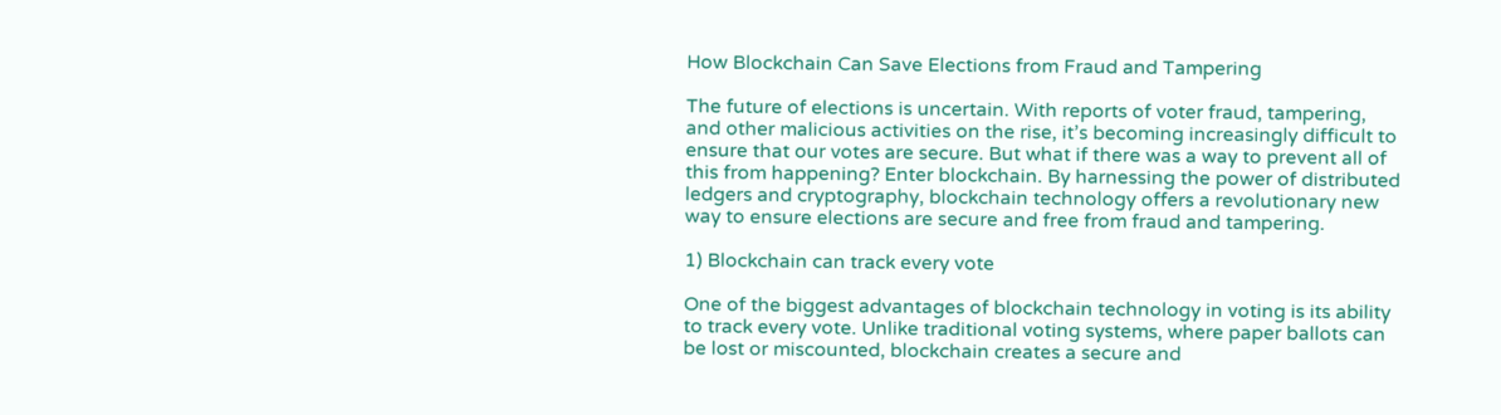How Blockchain Can Save Elections from Fraud and Tampering

The future of elections is uncertain. With reports of voter fraud, tampering, and other malicious activities on the rise, it’s becoming increasingly difficult to ensure that our votes are secure. But what if there was a way to prevent all of this from happening? Enter blockchain. By harnessing the power of distributed ledgers and cryptography, blockchain technology offers a revolutionary new way to ensure elections are secure and free from fraud and tampering.

1) Blockchain can track every vote

One of the biggest advantages of blockchain technology in voting is its ability to track every vote. Unlike traditional voting systems, where paper ballots can be lost or miscounted, blockchain creates a secure and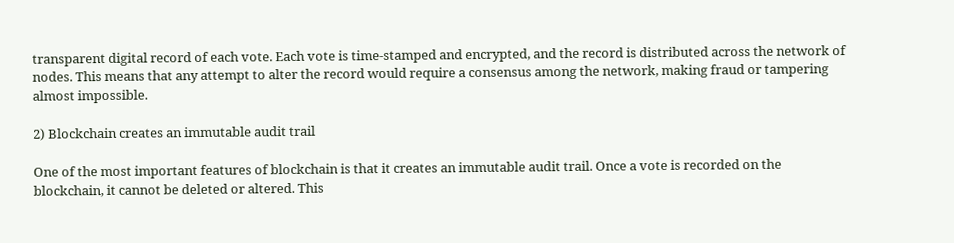transparent digital record of each vote. Each vote is time-stamped and encrypted, and the record is distributed across the network of nodes. This means that any attempt to alter the record would require a consensus among the network, making fraud or tampering almost impossible.

2) Blockchain creates an immutable audit trail

One of the most important features of blockchain is that it creates an immutable audit trail. Once a vote is recorded on the blockchain, it cannot be deleted or altered. This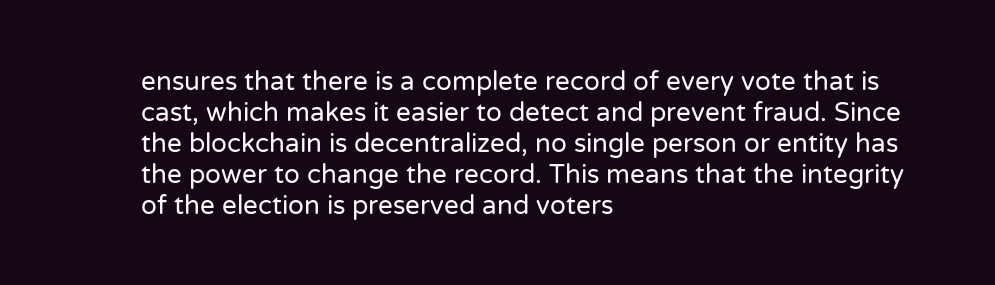ensures that there is a complete record of every vote that is cast, which makes it easier to detect and prevent fraud. Since the blockchain is decentralized, no single person or entity has the power to change the record. This means that the integrity of the election is preserved and voters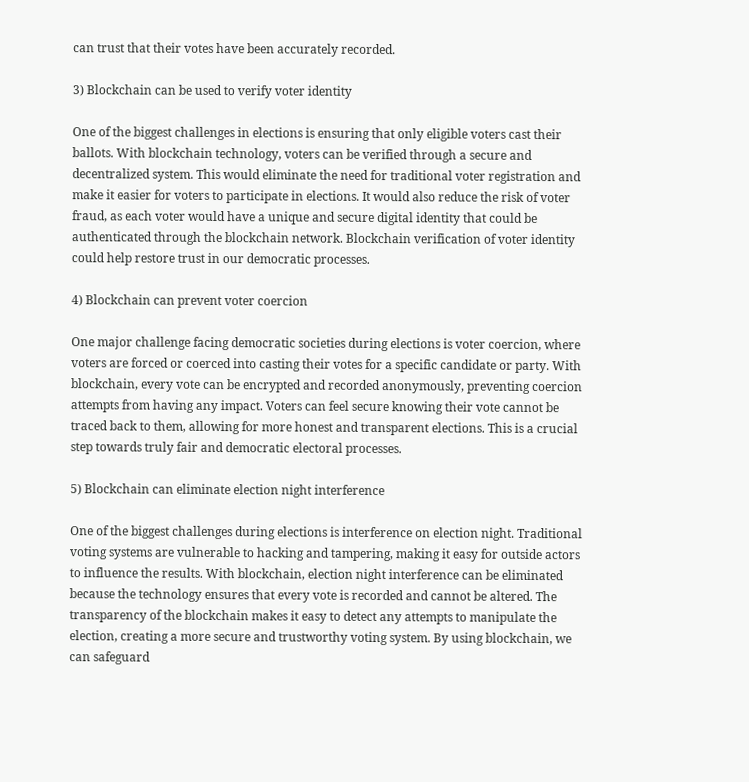can trust that their votes have been accurately recorded.

3) Blockchain can be used to verify voter identity

One of the biggest challenges in elections is ensuring that only eligible voters cast their ballots. With blockchain technology, voters can be verified through a secure and decentralized system. This would eliminate the need for traditional voter registration and make it easier for voters to participate in elections. It would also reduce the risk of voter fraud, as each voter would have a unique and secure digital identity that could be authenticated through the blockchain network. Blockchain verification of voter identity could help restore trust in our democratic processes.

4) Blockchain can prevent voter coercion

One major challenge facing democratic societies during elections is voter coercion, where voters are forced or coerced into casting their votes for a specific candidate or party. With blockchain, every vote can be encrypted and recorded anonymously, preventing coercion attempts from having any impact. Voters can feel secure knowing their vote cannot be traced back to them, allowing for more honest and transparent elections. This is a crucial step towards truly fair and democratic electoral processes.

5) Blockchain can eliminate election night interference

One of the biggest challenges during elections is interference on election night. Traditional voting systems are vulnerable to hacking and tampering, making it easy for outside actors to influence the results. With blockchain, election night interference can be eliminated because the technology ensures that every vote is recorded and cannot be altered. The transparency of the blockchain makes it easy to detect any attempts to manipulate the election, creating a more secure and trustworthy voting system. By using blockchain, we can safeguard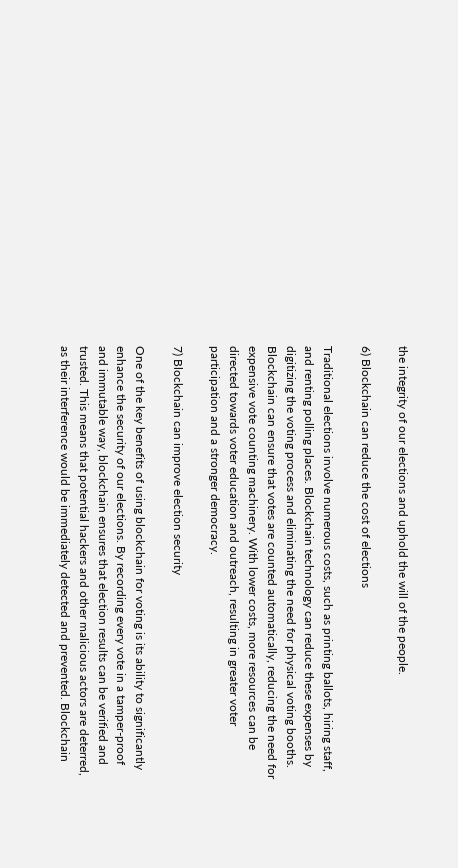the integrity of our elections and uphold the will of the people.

6) Blockchain can reduce the cost of elections

Traditional elections involve numerous costs, such as printing ballots, hiring staff, and renting polling places. Blockchain technology can reduce these expenses by digitizing the voting process and eliminating the need for physical voting booths. Blockchain can ensure that votes are counted automatically, reducing the need for expensive vote counting machinery. With lower costs, more resources can be directed towards voter education and outreach, resulting in greater voter participation and a stronger democracy.

7) Blockchain can improve election security

One of the key benefits of using blockchain for voting is its ability to significantly enhance the security of our elections. By recording every vote in a tamper-proof and immutable way, blockchain ensures that election results can be verified and trusted. This means that potential hackers and other malicious actors are deterred, as their interference would be immediately detected and prevented. Blockchain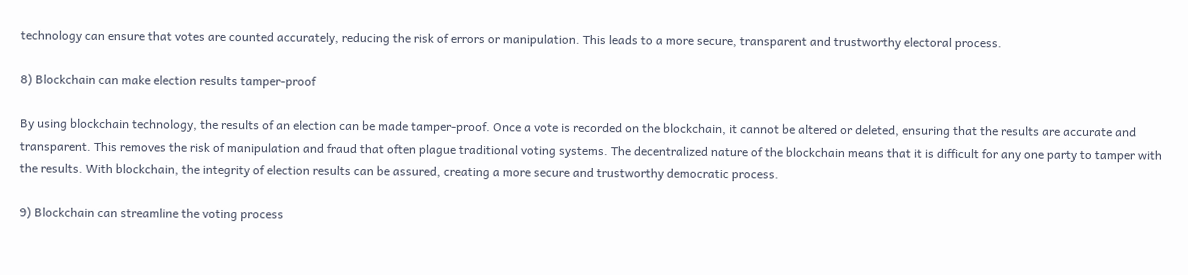technology can ensure that votes are counted accurately, reducing the risk of errors or manipulation. This leads to a more secure, transparent and trustworthy electoral process.

8) Blockchain can make election results tamper-proof

By using blockchain technology, the results of an election can be made tamper-proof. Once a vote is recorded on the blockchain, it cannot be altered or deleted, ensuring that the results are accurate and transparent. This removes the risk of manipulation and fraud that often plague traditional voting systems. The decentralized nature of the blockchain means that it is difficult for any one party to tamper with the results. With blockchain, the integrity of election results can be assured, creating a more secure and trustworthy democratic process.

9) Blockchain can streamline the voting process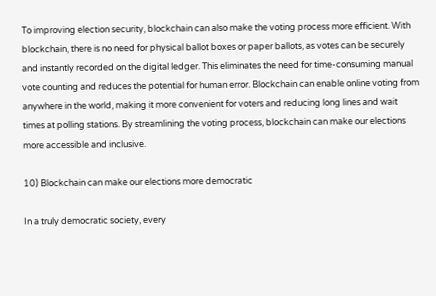To improving election security, blockchain can also make the voting process more efficient. With blockchain, there is no need for physical ballot boxes or paper ballots, as votes can be securely and instantly recorded on the digital ledger. This eliminates the need for time-consuming manual vote counting and reduces the potential for human error. Blockchain can enable online voting from anywhere in the world, making it more convenient for voters and reducing long lines and wait times at polling stations. By streamlining the voting process, blockchain can make our elections more accessible and inclusive.

10) Blockchain can make our elections more democratic

In a truly democratic society, every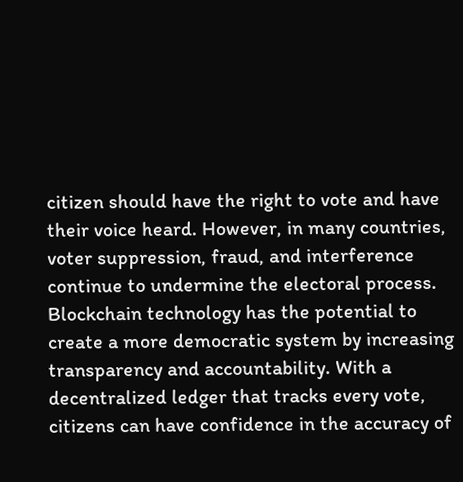citizen should have the right to vote and have their voice heard. However, in many countries, voter suppression, fraud, and interference continue to undermine the electoral process. Blockchain technology has the potential to create a more democratic system by increasing transparency and accountability. With a decentralized ledger that tracks every vote, citizens can have confidence in the accuracy of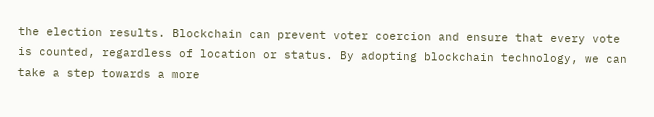the election results. Blockchain can prevent voter coercion and ensure that every vote is counted, regardless of location or status. By adopting blockchain technology, we can take a step towards a more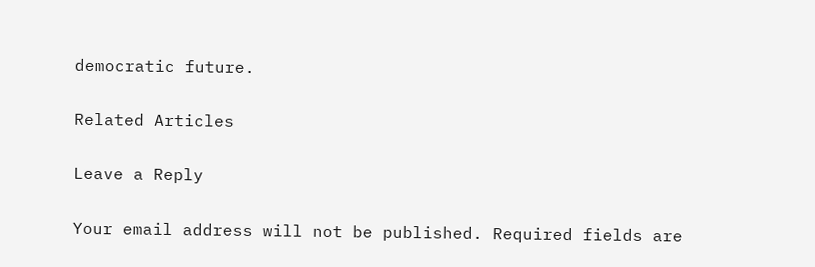democratic future.

Related Articles

Leave a Reply

Your email address will not be published. Required fields are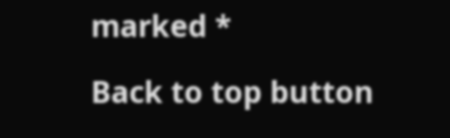marked *

Back to top button